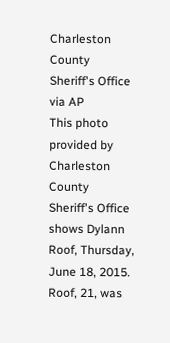Charleston County Sheriff's Office via AP
This photo provided by Charleston County Sheriff's Office shows Dylann Roof, Thursday, June 18, 2015. Roof, 21, was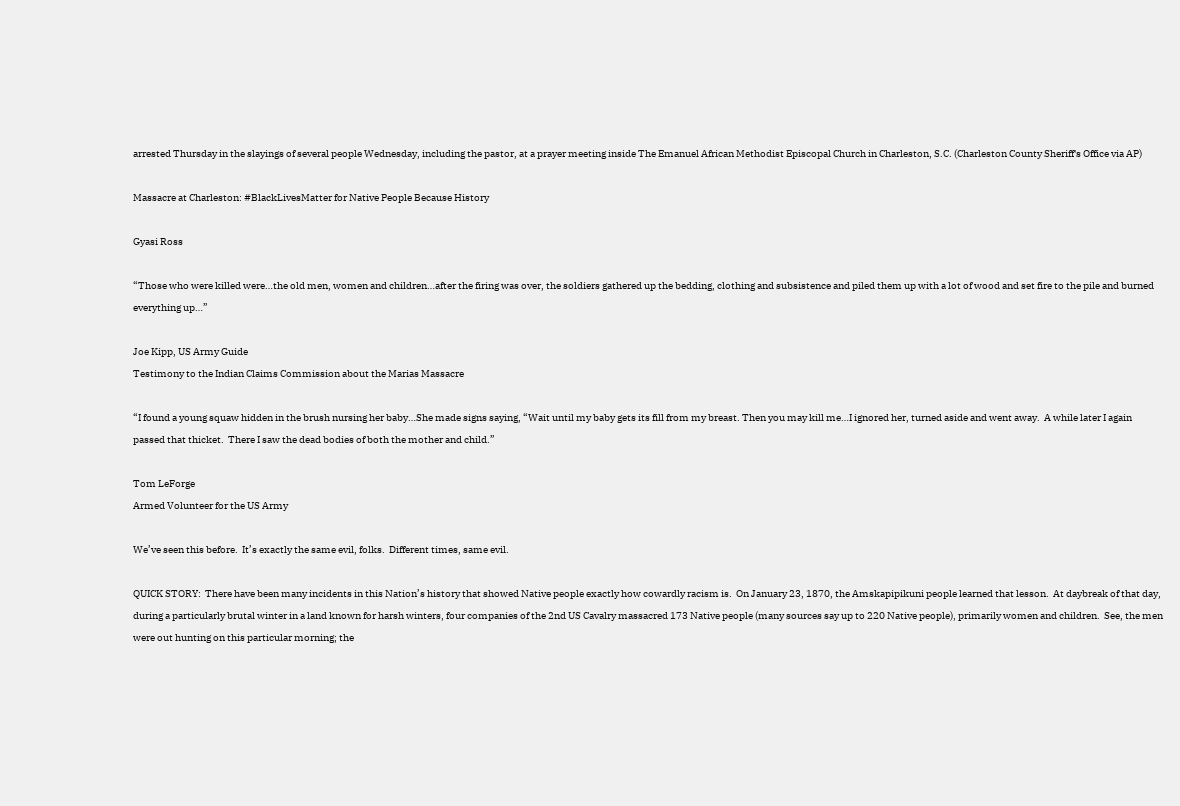arrested Thursday in the slayings of several people Wednesday, including the pastor, at a prayer meeting inside The Emanuel African Methodist Episcopal Church in Charleston, S.C. (Charleston County Sheriff's Office via AP)

Massacre at Charleston: #BlackLivesMatter for Native People Because History

Gyasi Ross

“Those who were killed were…the old men, women and children…after the firing was over, the soldiers gathered up the bedding, clothing and subsistence and piled them up with a lot of wood and set fire to the pile and burned everything up…”

Joe Kipp, US Army Guide
Testimony to the Indian Claims Commission about the Marias Massacre

“I found a young squaw hidden in the brush nursing her baby…She made signs saying, “Wait until my baby gets its fill from my breast. Then you may kill me…I ignored her, turned aside and went away.  A while later I again passed that thicket.  There I saw the dead bodies of both the mother and child.”

Tom LeForge
Armed Volunteer for the US Army

We’ve seen this before.  It’s exactly the same evil, folks.  Different times, same evil.

QUICK STORY:  There have been many incidents in this Nation’s history that showed Native people exactly how cowardly racism is.  On January 23, 1870, the Amskapipikuni people learned that lesson.  At daybreak of that day, during a particularly brutal winter in a land known for harsh winters, four companies of the 2nd US Cavalry massacred 173 Native people (many sources say up to 220 Native people), primarily women and children.  See, the men were out hunting on this particular morning; the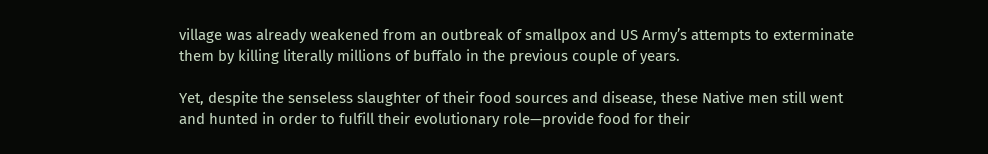village was already weakened from an outbreak of smallpox and US Army’s attempts to exterminate them by killing literally millions of buffalo in the previous couple of years.

Yet, despite the senseless slaughter of their food sources and disease, these Native men still went and hunted in order to fulfill their evolutionary role—provide food for their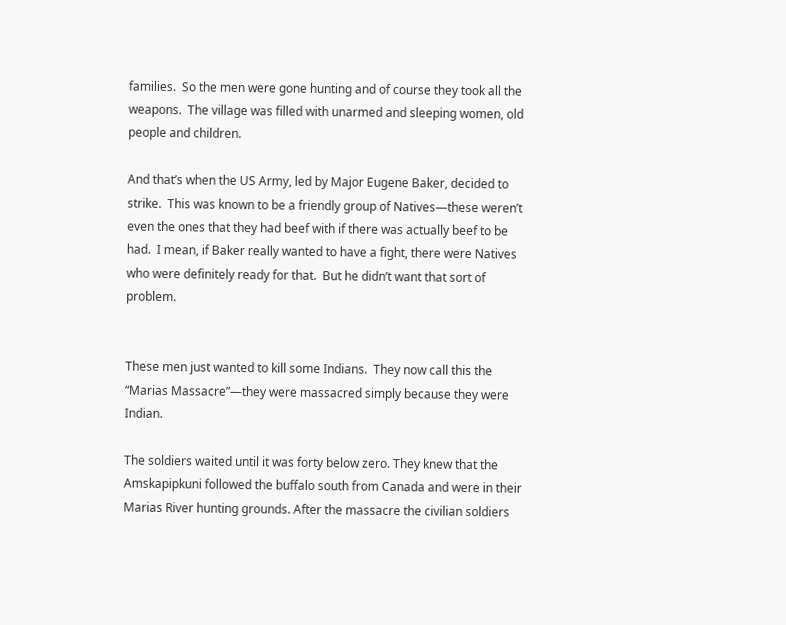families.  So the men were gone hunting and of course they took all the weapons.  The village was filled with unarmed and sleeping women, old people and children.

And that’s when the US Army, led by Major Eugene Baker, decided to strike.  This was known to be a friendly group of Natives—these weren’t even the ones that they had beef with if there was actually beef to be had.  I mean, if Baker really wanted to have a fight, there were Natives who were definitely ready for that.  But he didn’t want that sort of problem.


These men just wanted to kill some Indians.  They now call this the “Marias Massacre”—they were massacred simply because they were Indian.

The soldiers waited until it was forty below zero. They knew that the Amskapipkuni followed the buffalo south from Canada and were in their Marias River hunting grounds. After the massacre the civilian soldiers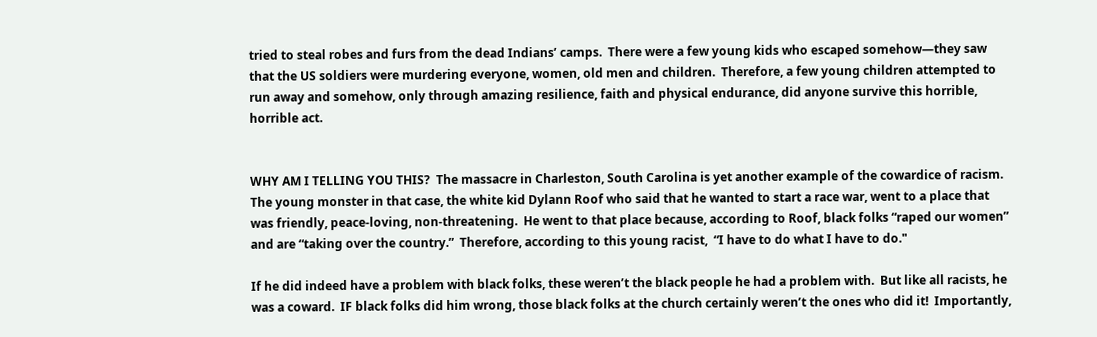tried to steal robes and furs from the dead Indians’ camps.  There were a few young kids who escaped somehow—they saw that the US soldiers were murdering everyone, women, old men and children.  Therefore, a few young children attempted to run away and somehow, only through amazing resilience, faith and physical endurance, did anyone survive this horrible, horrible act.


WHY AM I TELLING YOU THIS?  The massacre in Charleston, South Carolina is yet another example of the cowardice of racism.  The young monster in that case, the white kid Dylann Roof who said that he wanted to start a race war, went to a place that was friendly, peace-loving, non-threatening.  He went to that place because, according to Roof, black folks “raped our women” and are “taking over the country.”  Therefore, according to this young racist,  “I have to do what I have to do."

If he did indeed have a problem with black folks, these weren’t the black people he had a problem with.  But like all racists, he was a coward.  IF black folks did him wrong, those black folks at the church certainly weren’t the ones who did it!  Importantly,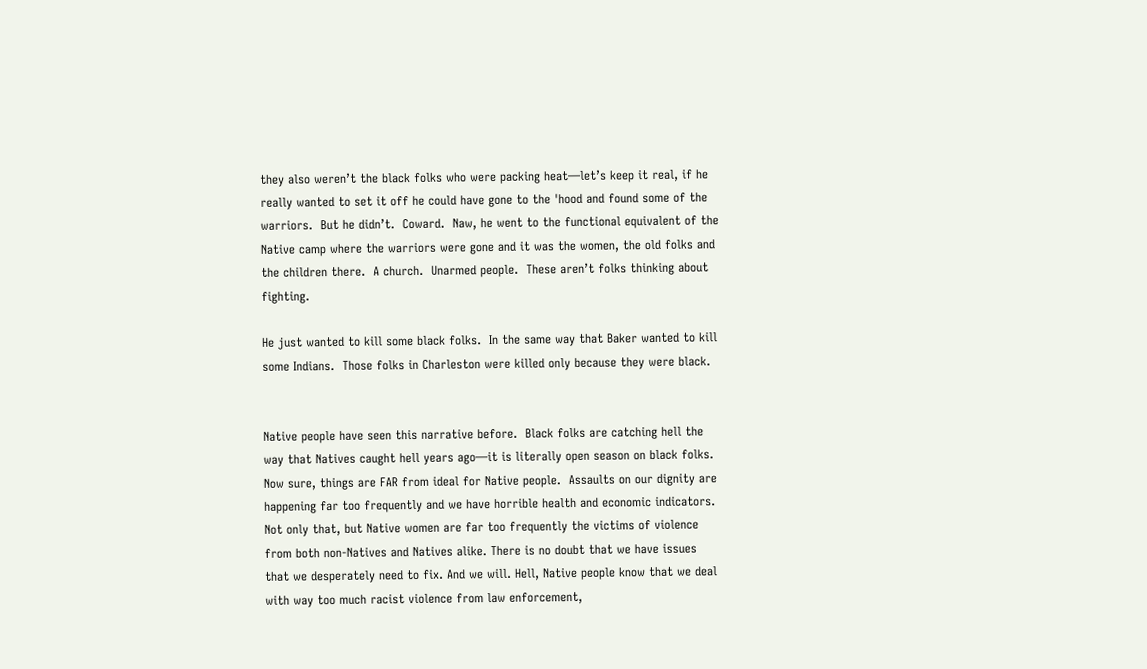they also weren’t the black folks who were packing heat—let’s keep it real, if he really wanted to set it off he could have gone to the 'hood and found some of the warriors.  But he didn’t.  Coward.  Naw, he went to the functional equivalent of the Native camp where the warriors were gone and it was the women, the old folks and the children there.  A church.  Unarmed people.  These aren’t folks thinking about fighting.

He just wanted to kill some black folks.  In the same way that Baker wanted to kill some Indians.  Those folks in Charleston were killed only because they were black.


Native people have seen this narrative before.  Black folks are catching hell the way that Natives caught hell years ago—it is literally open season on black folks.  Now sure, things are FAR from ideal for Native people.  Assaults on our dignity are happening far too frequently and we have horrible health and economic indicators. Not only that, but Native women are far too frequently the victims of violence from both non-Natives and Natives alike. There is no doubt that we have issues that we desperately need to fix. And we will. Hell, Native people know that we deal with way too much racist violence from law enforcement,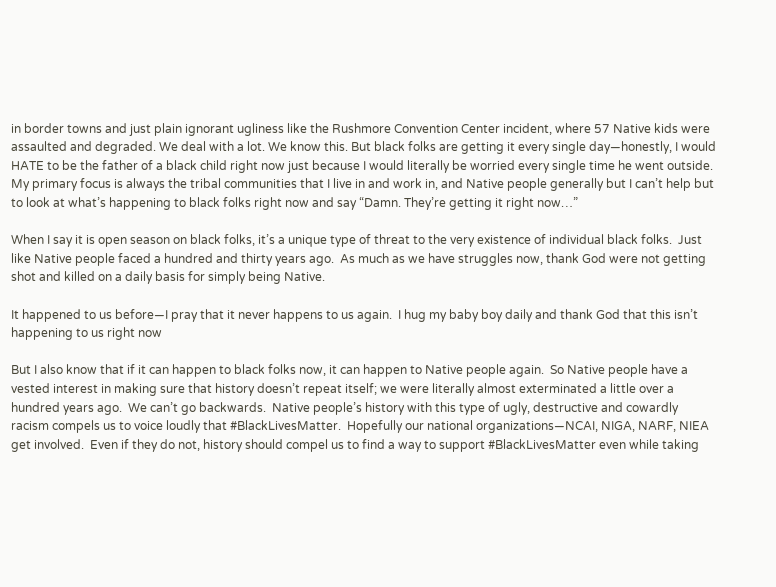in border towns and just plain ignorant ugliness like the Rushmore Convention Center incident, where 57 Native kids were assaulted and degraded. We deal with a lot. We know this. But black folks are getting it every single day—honestly, I would HATE to be the father of a black child right now just because I would literally be worried every single time he went outside.  My primary focus is always the tribal communities that I live in and work in, and Native people generally but I can’t help but to look at what’s happening to black folks right now and say “Damn. They’re getting it right now…”

When I say it is open season on black folks, it’s a unique type of threat to the very existence of individual black folks.  Just like Native people faced a hundred and thirty years ago.  As much as we have struggles now, thank God were not getting shot and killed on a daily basis for simply being Native.

It happened to us before—I pray that it never happens to us again.  I hug my baby boy daily and thank God that this isn’t happening to us right now

But I also know that if it can happen to black folks now, it can happen to Native people again.  So Native people have a vested interest in making sure that history doesn’t repeat itself; we were literally almost exterminated a little over a hundred years ago.  We can’t go backwards.  Native people’s history with this type of ugly, destructive and cowardly racism compels us to voice loudly that #BlackLivesMatter.  Hopefully our national organizations—NCAI, NIGA, NARF, NIEA get involved.  Even if they do not, history should compel us to find a way to support #BlackLivesMatter even while taking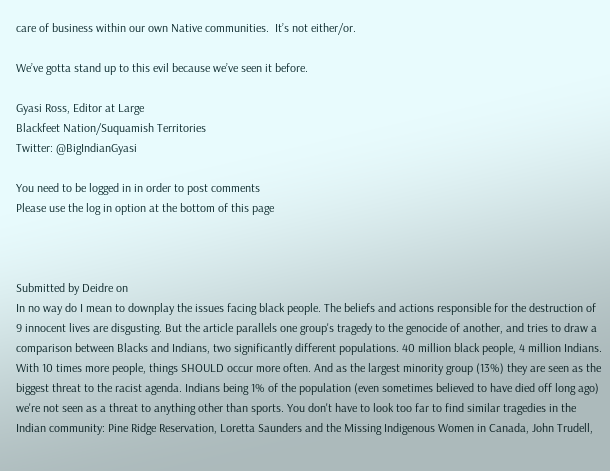care of business within our own Native communities.  It’s not either/or.

We’ve gotta stand up to this evil because we’ve seen it before.

Gyasi Ross, Editor at Large
Blackfeet Nation/Suquamish Territories
Twitter: @BigIndianGyasi

You need to be logged in in order to post comments
Please use the log in option at the bottom of this page



Submitted by Deidre on
In no way do I mean to downplay the issues facing black people. The beliefs and actions responsible for the destruction of 9 innocent lives are disgusting. But the article parallels one group's tragedy to the genocide of another, and tries to draw a comparison between Blacks and Indians, two significantly different populations. 40 million black people, 4 million Indians. With 10 times more people, things SHOULD occur more often. And as the largest minority group (13%) they are seen as the biggest threat to the racist agenda. Indians being 1% of the population (even sometimes believed to have died off long ago) we're not seen as a threat to anything other than sports. You don't have to look too far to find similar tragedies in the Indian community: Pine Ridge Reservation, Loretta Saunders and the Missing Indigenous Women in Canada, John Trudell,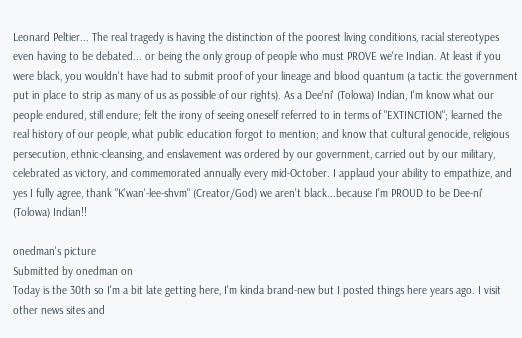Leonard Peltier... The real tragedy is having the distinction of the poorest living conditions, racial stereotypes even having to be debated... or being the only group of people who must PROVE we're Indian. At least if you were black, you wouldn't have had to submit proof of your lineage and blood quantum (a tactic the government put in place to strip as many of us as possible of our rights). As a Dee'ni' (Tolowa) Indian, I'm know what our people endured, still endure; felt the irony of seeing oneself referred to in terms of "EXTINCTION"; learned the real history of our people, what public education forgot to mention; and know that cultural genocide, religious persecution, ethnic-cleansing, and enslavement was ordered by our government, carried out by our military, celebrated as victory, and commemorated annually every mid-October. I applaud your ability to empathize, and yes I fully agree, thank "K'wan'-lee-shvm" (Creator/God) we aren't black...because I'm PROUD to be Dee-ni' (Tolowa) Indian!!

onedman's picture
Submitted by onedman on
Today is the 30th so I'm a bit late getting here, I'm kinda brand-new but I posted things here years ago. I visit other news sites and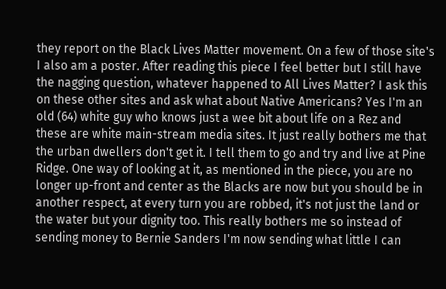they report on the Black Lives Matter movement. On a few of those site's I also am a poster. After reading this piece I feel better but I still have the nagging question, whatever happened to All Lives Matter? I ask this on these other sites and ask what about Native Americans? Yes I'm an old (64) white guy who knows just a wee bit about life on a Rez and these are white main-stream media sites. It just really bothers me that the urban dwellers don't get it. I tell them to go and try and live at Pine Ridge. One way of looking at it, as mentioned in the piece, you are no longer up-front and center as the Blacks are now but you should be in another respect, at every turn you are robbed, it's not just the land or the water but your dignity too. This really bothers me so instead of sending money to Bernie Sanders I'm now sending what little I can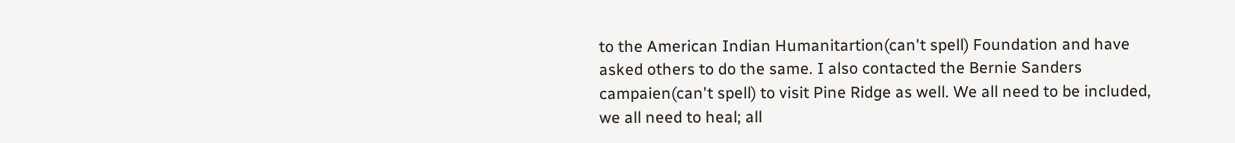to the American Indian Humanitartion(can't spell) Foundation and have asked others to do the same. I also contacted the Bernie Sanders campaien(can't spell) to visit Pine Ridge as well. We all need to be included, we all need to heal; all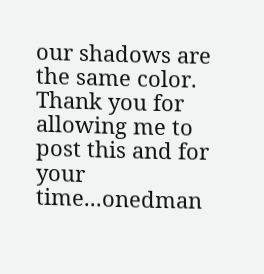our shadows are the same color. Thank you for allowing me to post this and for your time...onedman